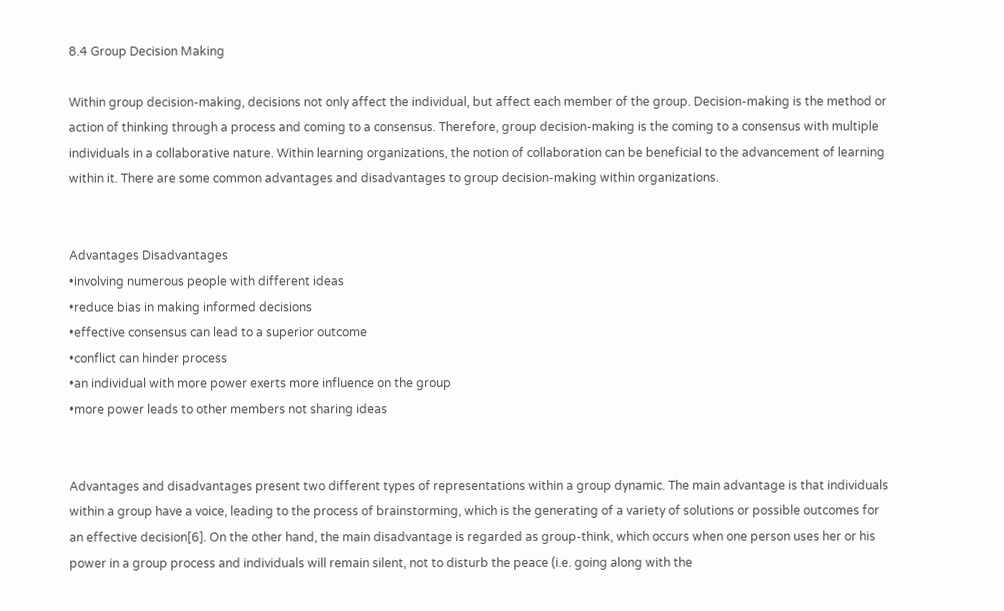8.4 Group Decision Making

Within group decision-making, decisions not only affect the individual, but affect each member of the group. Decision-making is the method or action of thinking through a process and coming to a consensus. Therefore, group decision-making is the coming to a consensus with multiple individuals in a collaborative nature. Within learning organizations, the notion of collaboration can be beneficial to the advancement of learning within it. There are some common advantages and disadvantages to group decision-making within organizations.


Advantages Disadvantages
•involving numerous people with different ideas
•reduce bias in making informed decisions
•effective consensus can lead to a superior outcome
•conflict can hinder process
•an individual with more power exerts more influence on the group
•more power leads to other members not sharing ideas


Advantages and disadvantages present two different types of representations within a group dynamic. The main advantage is that individuals within a group have a voice, leading to the process of brainstorming, which is the generating of a variety of solutions or possible outcomes for an effective decision[6]. On the other hand, the main disadvantage is regarded as group-think, which occurs when one person uses her or his power in a group process and individuals will remain silent, not to disturb the peace (i.e. going along with the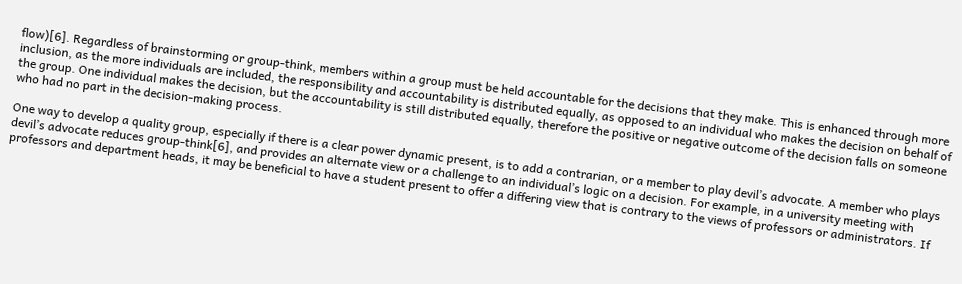flow)[6]. Regardless of brainstorming or group-think, members within a group must be held accountable for the decisions that they make. This is enhanced through more inclusion, as the more individuals are included, the responsibility and accountability is distributed equally, as opposed to an individual who makes the decision on behalf of the group. One individual makes the decision, but the accountability is still distributed equally, therefore the positive or negative outcome of the decision falls on someone who had no part in the decision-making process.

One way to develop a quality group, especially if there is a clear power dynamic present, is to add a contrarian, or a member to play devil’s advocate. A member who plays devil’s advocate reduces group-think[6], and provides an alternate view or a challenge to an individual’s logic on a decision. For example, in a university meeting with professors and department heads, it may be beneficial to have a student present to offer a differing view that is contrary to the views of professors or administrators. If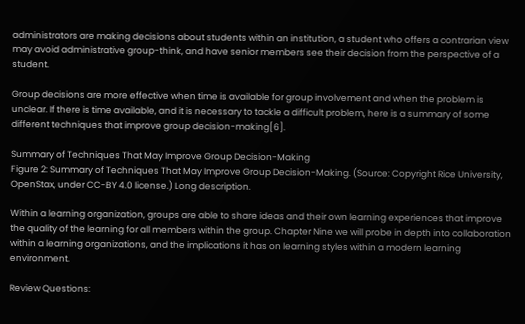administrators are making decisions about students within an institution, a student who offers a contrarian view may avoid administrative group-think, and have senior members see their decision from the perspective of a student.

Group decisions are more effective when time is available for group involvement and when the problem is unclear. If there is time available, and it is necessary to tackle a difficult problem, here is a summary of some different techniques that improve group decision-making[6].

Summary of Techniques That May Improve Group Decision-Making
Figure 2: Summary of Techniques That May Improve Group Decision-Making. (Source: Copyright Rice University, OpenStax, under CC-BY 4.0 license.) Long description.

Within a learning organization, groups are able to share ideas and their own learning experiences that improve the quality of the learning for all members within the group. Chapter Nine we will probe in depth into collaboration within a learning organizations, and the implications it has on learning styles within a modern learning environment.

Review Questions: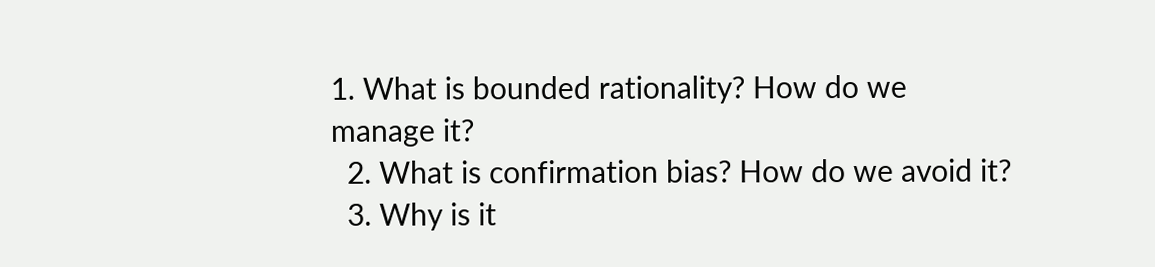1. What is bounded rationality? How do we manage it?
  2. What is confirmation bias? How do we avoid it?
  3. Why is it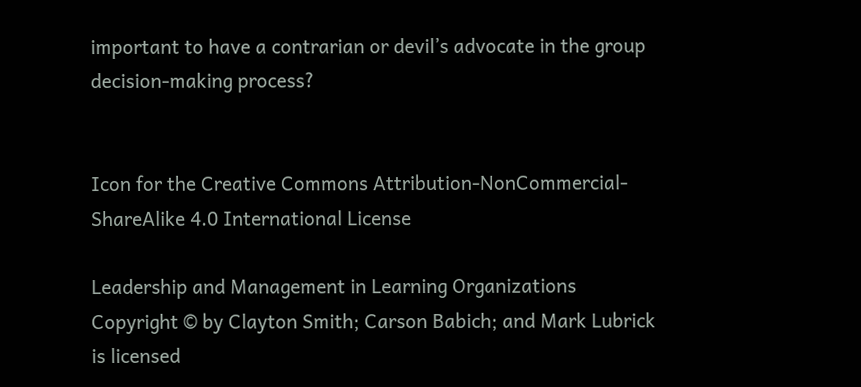important to have a contrarian or devil’s advocate in the group decision-making process?


Icon for the Creative Commons Attribution-NonCommercial-ShareAlike 4.0 International License

Leadership and Management in Learning Organizations Copyright © by Clayton Smith; Carson Babich; and Mark Lubrick is licensed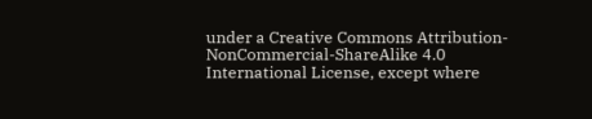under a Creative Commons Attribution-NonCommercial-ShareAlike 4.0 International License, except where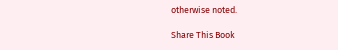otherwise noted.

Share This Book